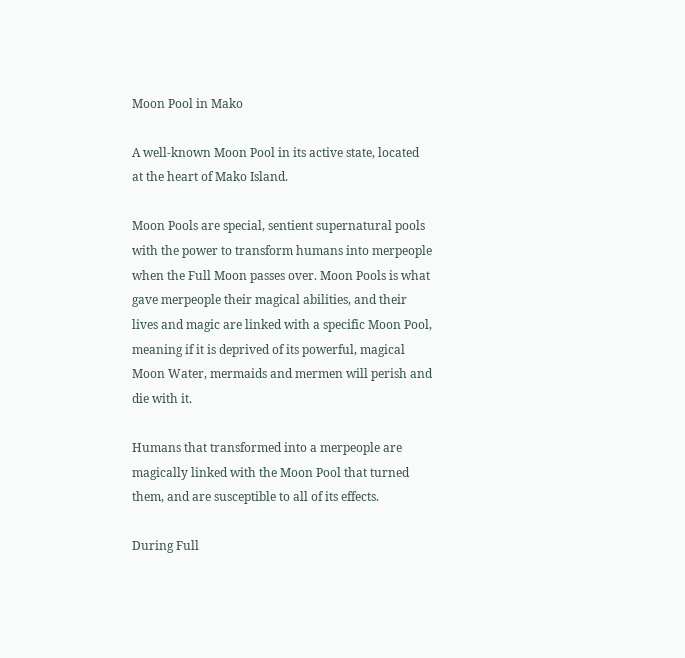Moon Pool in Mako

A well-known Moon Pool in its active state, located at the heart of Mako Island.

Moon Pools are special, sentient supernatural pools with the power to transform humans into merpeople when the Full Moon passes over. Moon Pools is what gave merpeople their magical abilities, and their lives and magic are linked with a specific Moon Pool, meaning if it is deprived of its powerful, magical Moon Water, mermaids and mermen will perish and die with it.

Humans that transformed into a merpeople are magically linked with the Moon Pool that turned them, and are susceptible to all of its effects.

During Full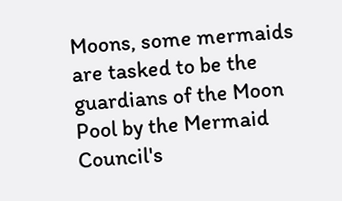Moons, some mermaids are tasked to be the guardians of the Moon Pool by the Mermaid Council's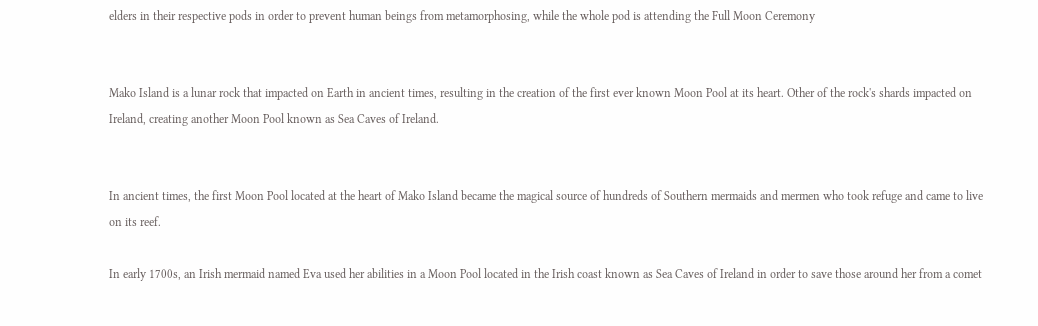elders in their respective pods in order to prevent human beings from metamorphosing, while the whole pod is attending the Full Moon Ceremony


Mako Island is a lunar rock that impacted on Earth in ancient times, resulting in the creation of the first ever known Moon Pool at its heart. Other of the rock's shards impacted on Ireland, creating another Moon Pool known as Sea Caves of Ireland.


In ancient times, the first Moon Pool located at the heart of Mako Island became the magical source of hundreds of Southern mermaids and mermen who took refuge and came to live on its reef.

In early 1700s, an Irish mermaid named Eva used her abilities in a Moon Pool located in the Irish coast known as Sea Caves of Ireland in order to save those around her from a comet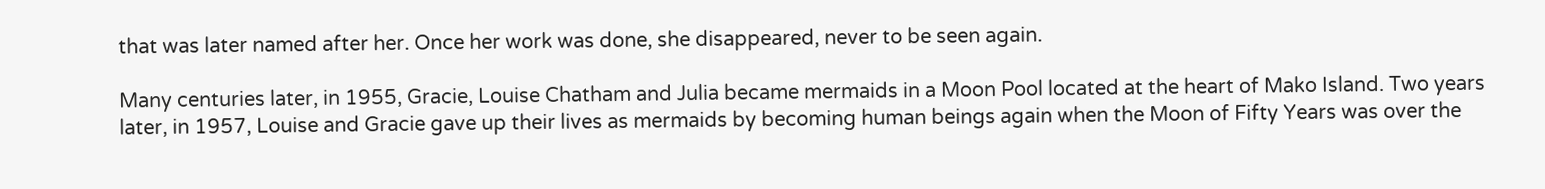that was later named after her. Once her work was done, she disappeared, never to be seen again.

Many centuries later, in 1955, Gracie, Louise Chatham and Julia became mermaids in a Moon Pool located at the heart of Mako Island. Two years later, in 1957, Louise and Gracie gave up their lives as mermaids by becoming human beings again when the Moon of Fifty Years was over the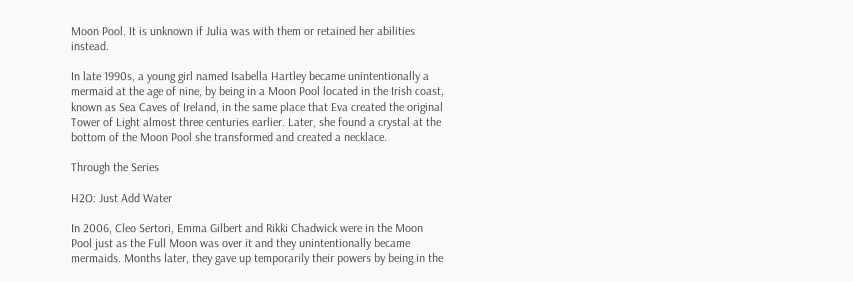Moon Pool. It is unknown if Julia was with them or retained her abilities instead.

In late 1990s, a young girl named Isabella Hartley became unintentionally a mermaid at the age of nine, by being in a Moon Pool located in the Irish coast, known as Sea Caves of Ireland, in the same place that Eva created the original Tower of Light almost three centuries earlier. Later, she found a crystal at the bottom of the Moon Pool she transformed and created a necklace.

Through the Series

H2O: Just Add Water

In 2006, Cleo Sertori, Emma Gilbert and Rikki Chadwick were in the Moon Pool just as the Full Moon was over it and they unintentionally became mermaids. Months later, they gave up temporarily their powers by being in the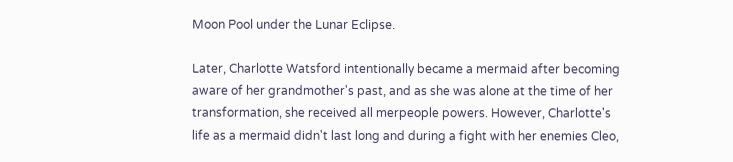Moon Pool under the Lunar Eclipse.

Later, Charlotte Watsford intentionally became a mermaid after becoming aware of her grandmother's past, and as she was alone at the time of her transformation, she received all merpeople powers. However, Charlotte's life as a mermaid didn't last long and during a fight with her enemies Cleo,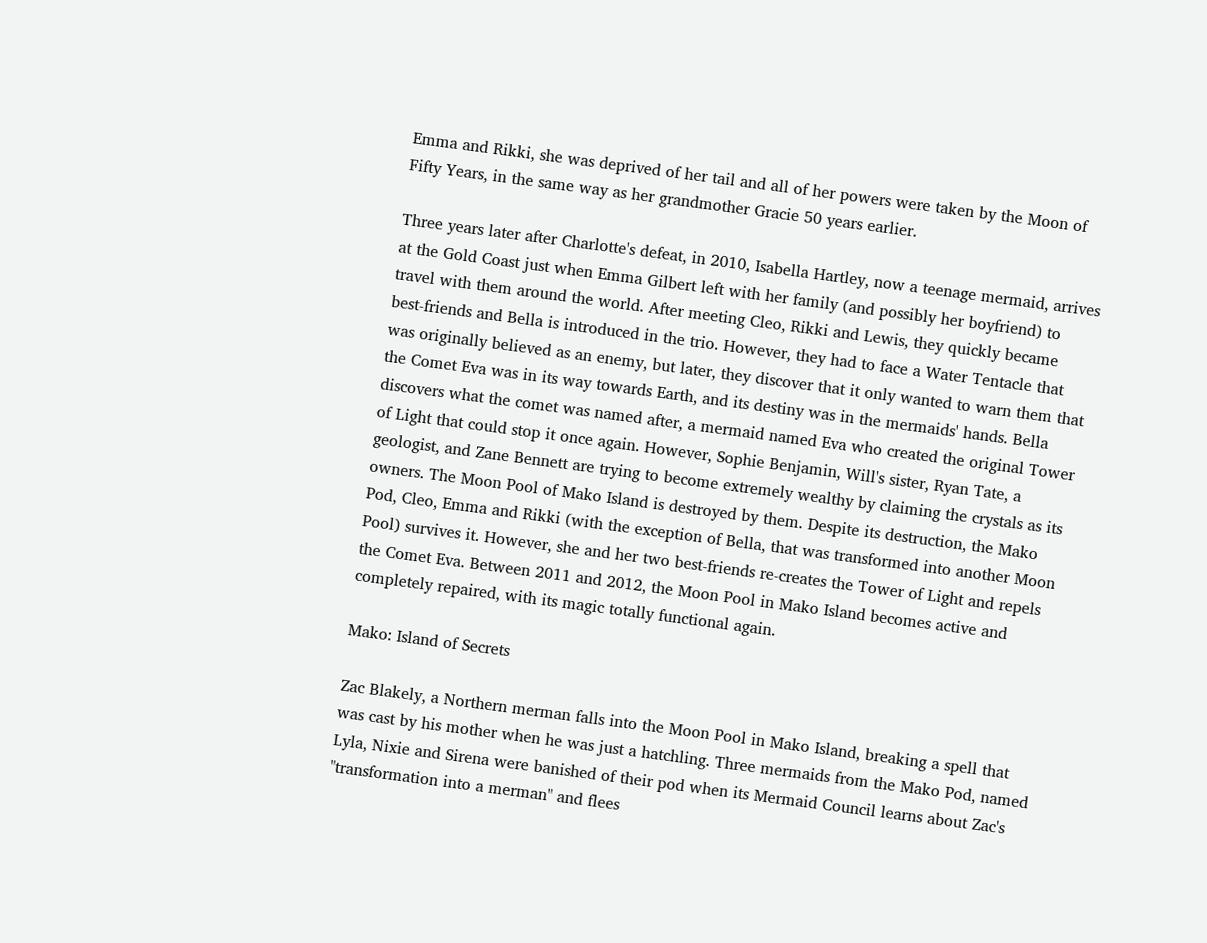Emma and Rikki, she was deprived of her tail and all of her powers were taken by the Moon of Fifty Years, in the same way as her grandmother Gracie 50 years earlier.

Three years later after Charlotte's defeat, in 2010, Isabella Hartley, now a teenage mermaid, arrives at the Gold Coast just when Emma Gilbert left with her family (and possibly her boyfriend) to travel with them around the world. After meeting Cleo, Rikki and Lewis, they quickly became best-friends and Bella is introduced in the trio. However, they had to face a Water Tentacle that was originally believed as an enemy, but later, they discover that it only wanted to warn them that the Comet Eva was in its way towards Earth, and its destiny was in the mermaids' hands. Bella discovers what the comet was named after, a mermaid named Eva who created the original Tower of Light that could stop it once again. However, Sophie Benjamin, Will's sister, Ryan Tate, a geologist, and Zane Bennett are trying to become extremely wealthy by claiming the crystals as its owners. The Moon Pool of Mako Island is destroyed by them. Despite its destruction, the Mako Pod, Cleo, Emma and Rikki (with the exception of Bella, that was transformed into another Moon Pool) survives it. However, she and her two best-friends re-creates the Tower of Light and repels the Comet Eva. Between 2011 and 2012, the Moon Pool in Mako Island becomes active and completely repaired, with its magic totally functional again.

Mako: Island of Secrets

Zac Blakely, a Northern merman falls into the Moon Pool in Mako Island, breaking a spell that was cast by his mother when he was just a hatchling. Three mermaids from the Mako Pod, named Lyla, Nixie and Sirena were banished of their pod when its Mermaid Council learns about Zac's "transformation into a merman" and flees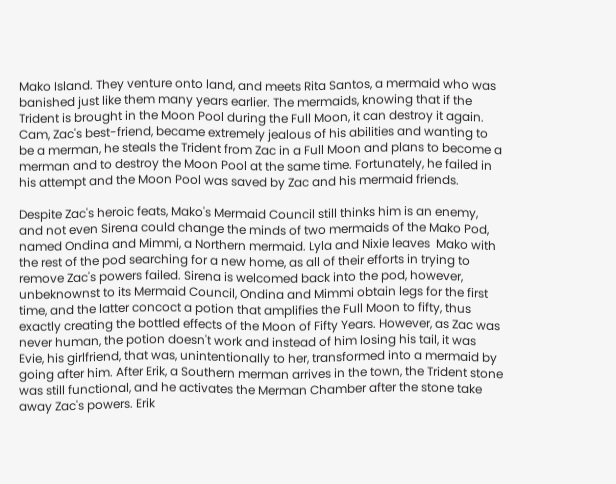Mako Island. They venture onto land, and meets Rita Santos, a mermaid who was banished just like them many years earlier. The mermaids, knowing that if the Trident is brought in the Moon Pool during the Full Moon, it can destroy it again. Cam, Zac's best-friend, became extremely jealous of his abilities and wanting to be a merman, he steals the Trident from Zac in a Full Moon and plans to become a merman and to destroy the Moon Pool at the same time. Fortunately, he failed in his attempt and the Moon Pool was saved by Zac and his mermaid friends.

Despite Zac's heroic feats, Mako's Mermaid Council still thinks him is an enemy, and not even Sirena could change the minds of two mermaids of the Mako Pod, named Ondina and Mimmi, a Northern mermaid. Lyla and Nixie leaves  Mako with the rest of the pod searching for a new home, as all of their efforts in trying to remove Zac's powers failed. Sirena is welcomed back into the pod, however, unbeknownst to its Mermaid Council, Ondina and Mimmi obtain legs for the first time, and the latter concoct a potion that amplifies the Full Moon to fifty, thus exactly creating the bottled effects of the Moon of Fifty Years. However, as Zac was never human, the potion doesn't work and instead of him losing his tail, it was Evie, his girlfriend, that was, unintentionally to her, transformed into a mermaid by going after him. After Erik, a Southern merman arrives in the town, the Trident stone was still functional, and he activates the Merman Chamber after the stone take away Zac's powers. Erik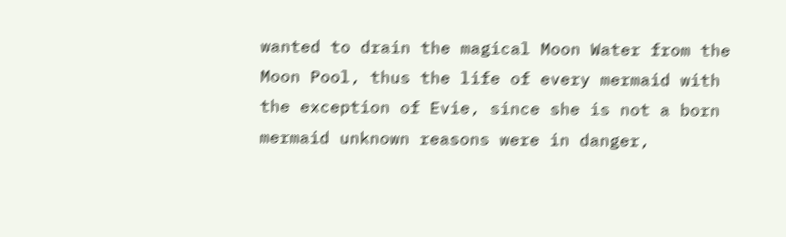wanted to drain the magical Moon Water from the Moon Pool, thus the life of every mermaid with the exception of Evie, since she is not a born mermaid unknown reasons were in danger,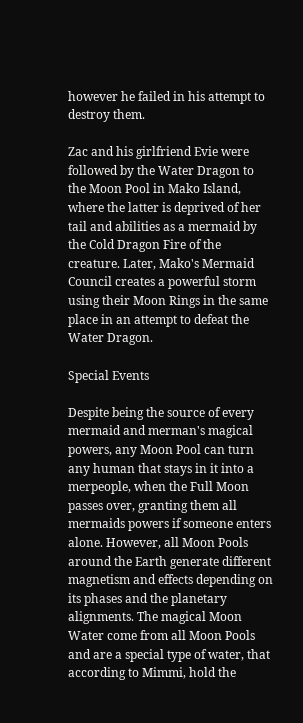however he failed in his attempt to destroy them.

Zac and his girlfriend Evie were followed by the Water Dragon to the Moon Pool in Mako Island, where the latter is deprived of her tail and abilities as a mermaid by the Cold Dragon Fire of the creature. Later, Mako's Mermaid Council creates a powerful storm using their Moon Rings in the same place in an attempt to defeat the Water Dragon.

Special Events

Despite being the source of every mermaid and merman's magical powers, any Moon Pool can turn any human that stays in it into a merpeople, when the Full Moon passes over, granting them all mermaids powers if someone enters alone. However, all Moon Pools around the Earth generate different magnetism and effects depending on its phases and the planetary alignments. The magical Moon Water come from all Moon Pools and are a special type of water, that according to Mimmi, hold the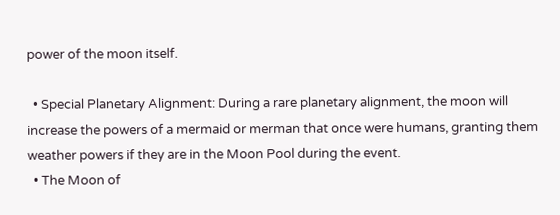power of the moon itself.

  • Special Planetary Alignment: During a rare planetary alignment, the moon will increase the powers of a mermaid or merman that once were humans, granting them weather powers if they are in the Moon Pool during the event.
  • The Moon of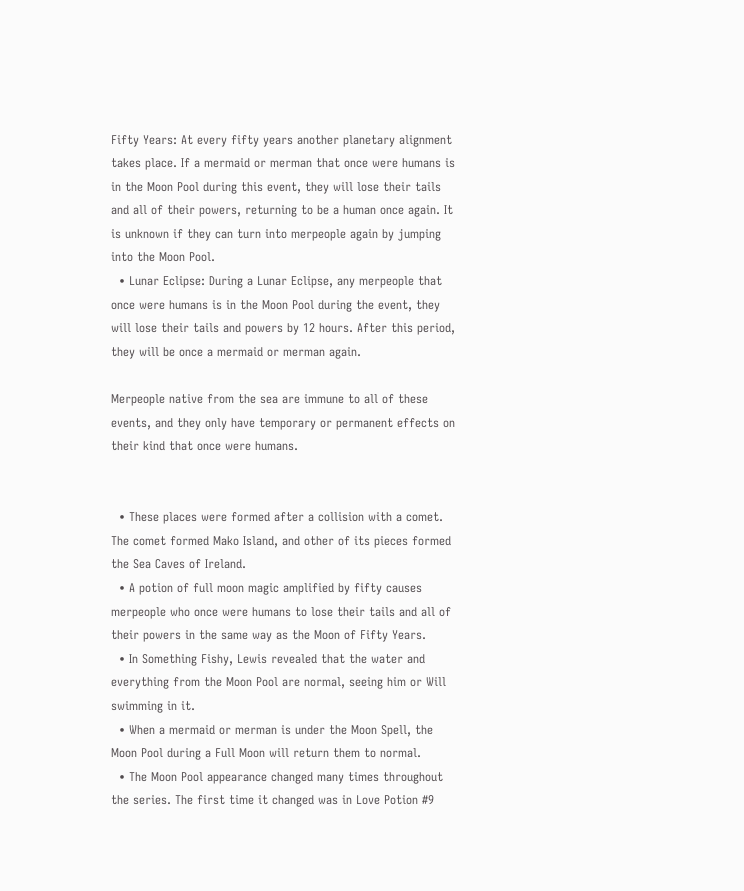Fifty Years: At every fifty years another planetary alignment takes place. If a mermaid or merman that once were humans is in the Moon Pool during this event, they will lose their tails and all of their powers, returning to be a human once again. It is unknown if they can turn into merpeople again by jumping into the Moon Pool.
  • Lunar Eclipse: During a Lunar Eclipse, any merpeople that once were humans is in the Moon Pool during the event, they will lose their tails and powers by 12 hours. After this period, they will be once a mermaid or merman again.

Merpeople native from the sea are immune to all of these events, and they only have temporary or permanent effects on their kind that once were humans.


  • These places were formed after a collision with a comet. The comet formed Mako Island, and other of its pieces formed the Sea Caves of Ireland.
  • A potion of full moon magic amplified by fifty causes merpeople who once were humans to lose their tails and all of their powers in the same way as the Moon of Fifty Years.
  • In Something Fishy, Lewis revealed that the water and everything from the Moon Pool are normal, seeing him or Will swimming in it.
  • When a mermaid or merman is under the Moon Spell, the Moon Pool during a Full Moon will return them to normal.
  • The Moon Pool appearance changed many times throughout the series. The first time it changed was in Love Potion #9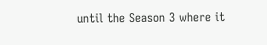until the Season 3 where it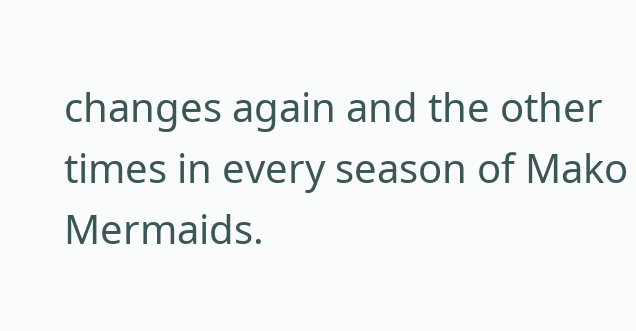changes again and the other times in every season of Mako Mermaids.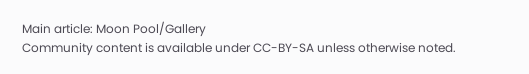Main article: Moon Pool/Gallery
Community content is available under CC-BY-SA unless otherwise noted.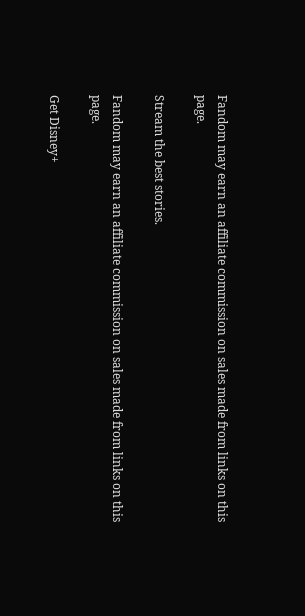Fandom may earn an affiliate commission on sales made from links on this page.

Stream the best stories.

Fandom may earn an affiliate commission on sales made from links on this page.

Get Disney+